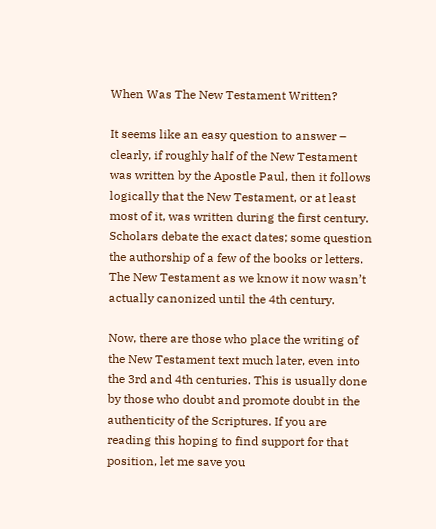When Was The New Testament Written?

It seems like an easy question to answer – clearly, if roughly half of the New Testament was written by the Apostle Paul, then it follows logically that the New Testament, or at least most of it, was written during the first century.  Scholars debate the exact dates; some question the authorship of a few of the books or letters. The New Testament as we know it now wasn’t actually canonized until the 4th century.

Now, there are those who place the writing of the New Testament text much later, even into the 3rd and 4th centuries. This is usually done by those who doubt and promote doubt in the authenticity of the Scriptures. If you are reading this hoping to find support for that position, let me save you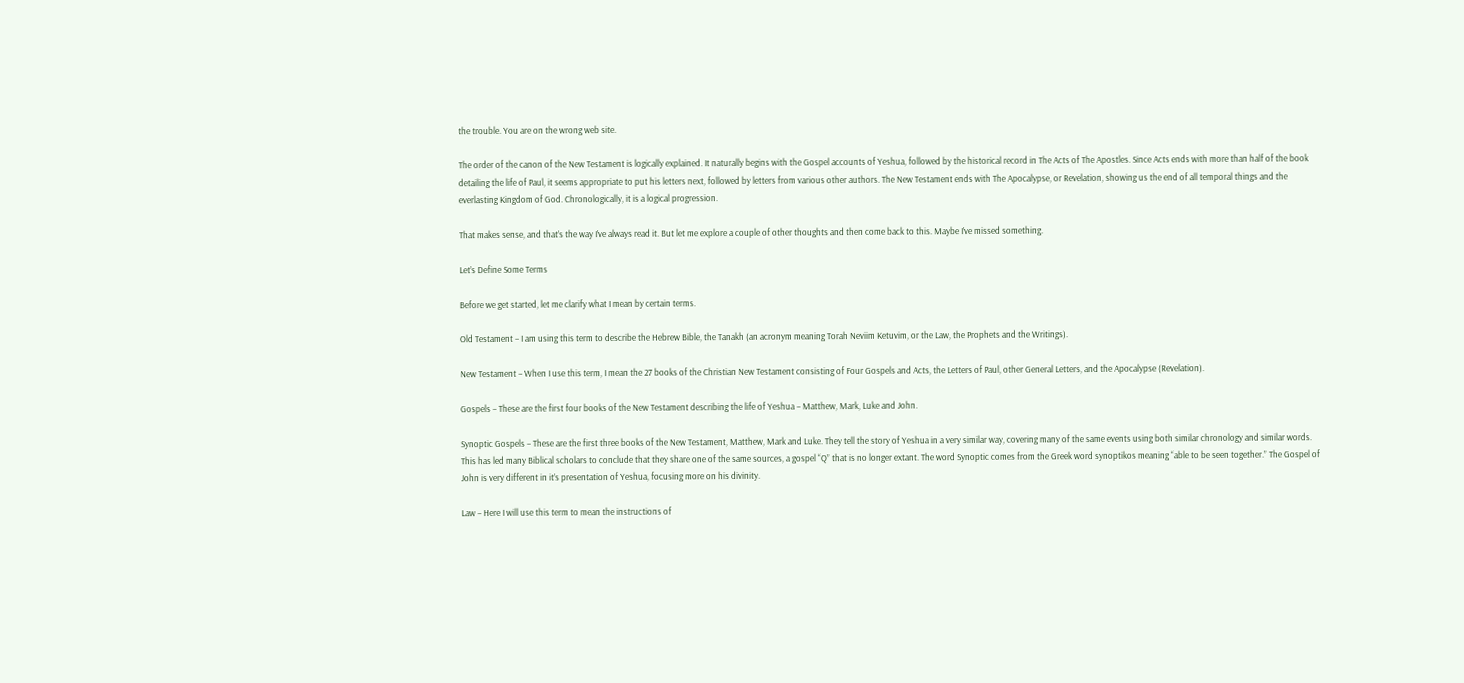the trouble. You are on the wrong web site.

The order of the canon of the New Testament is logically explained. It naturally begins with the Gospel accounts of Yeshua, followed by the historical record in The Acts of The Apostles. Since Acts ends with more than half of the book detailing the life of Paul, it seems appropriate to put his letters next, followed by letters from various other authors. The New Testament ends with The Apocalypse, or Revelation, showing us the end of all temporal things and the everlasting Kingdom of God. Chronologically, it is a logical progression.

That makes sense, and that’s the way I’ve always read it. But let me explore a couple of other thoughts and then come back to this. Maybe I’ve missed something.

Let’s Define Some Terms

Before we get started, let me clarify what I mean by certain terms.

Old Testament – I am using this term to describe the Hebrew Bible, the Tanakh (an acronym meaning Torah Neviim Ketuvim, or the Law, the Prophets and the Writings).

New Testament – When I use this term, I mean the 27 books of the Christian New Testament consisting of Four Gospels and Acts, the Letters of Paul, other General Letters, and the Apocalypse (Revelation).

Gospels – These are the first four books of the New Testament describing the life of Yeshua – Matthew, Mark, Luke and John.

Synoptic Gospels – These are the first three books of the New Testament, Matthew, Mark and Luke. They tell the story of Yeshua in a very similar way, covering many of the same events using both similar chronology and similar words. This has led many Biblical scholars to conclude that they share one of the same sources, a gospel “Q” that is no longer extant. The word Synoptic comes from the Greek word synoptikos meaning “able to be seen together.” The Gospel of John is very different in it’s presentation of Yeshua, focusing more on his divinity.

Law – Here I will use this term to mean the instructions of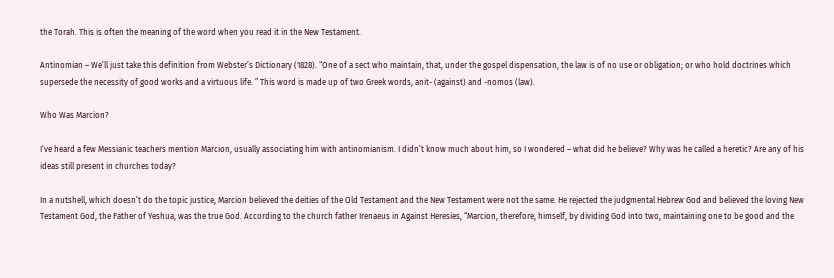the Torah. This is often the meaning of the word when you read it in the New Testament.

Antinomian – We’ll just take this definition from Webster’s Dictionary (1828). “One of a sect who maintain, that, under the gospel dispensation, the law is of no use or obligation; or who hold doctrines which supersede the necessity of good works and a virtuous life. ” This word is made up of two Greek words, anit- (against) and -nomos (law).

Who Was Marcion?

I’ve heard a few Messianic teachers mention Marcion, usually associating him with antinomianism. I didn’t know much about him, so I wondered – what did he believe? Why was he called a heretic? Are any of his ideas still present in churches today?

In a nutshell, which doesn’t do the topic justice, Marcion believed the deities of the Old Testament and the New Testament were not the same. He rejected the judgmental Hebrew God and believed the loving New Testament God, the Father of Yeshua, was the true God. According to the church father Irenaeus in Against Heresies, “Marcion, therefore, himself, by dividing God into two, maintaining one to be good and the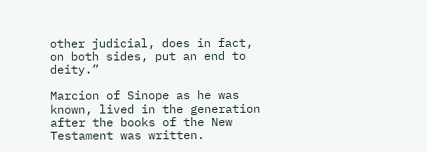other judicial, does in fact, on both sides, put an end to deity.”

Marcion of Sinope as he was known, lived in the generation after the books of the New Testament was written.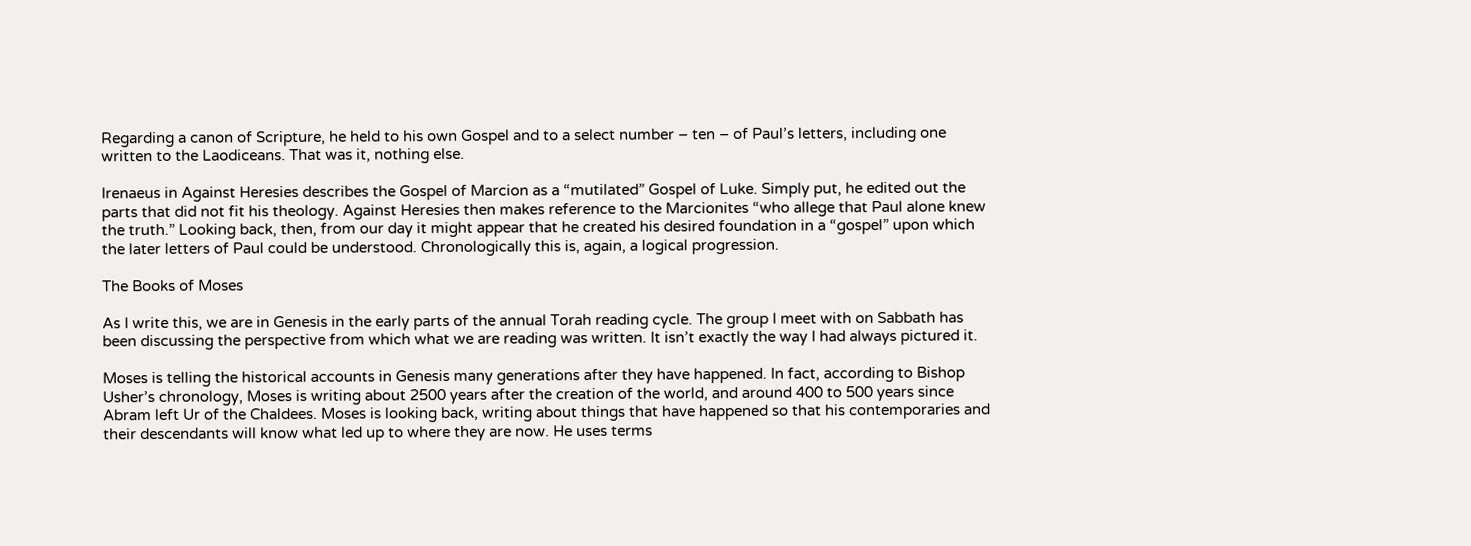Regarding a canon of Scripture, he held to his own Gospel and to a select number – ten – of Paul’s letters, including one written to the Laodiceans. That was it, nothing else.

Irenaeus in Against Heresies describes the Gospel of Marcion as a “mutilated” Gospel of Luke. Simply put, he edited out the parts that did not fit his theology. Against Heresies then makes reference to the Marcionites “who allege that Paul alone knew the truth.” Looking back, then, from our day it might appear that he created his desired foundation in a “gospel” upon which the later letters of Paul could be understood. Chronologically this is, again, a logical progression.

The Books of Moses

As I write this, we are in Genesis in the early parts of the annual Torah reading cycle. The group I meet with on Sabbath has been discussing the perspective from which what we are reading was written. It isn’t exactly the way I had always pictured it.

Moses is telling the historical accounts in Genesis many generations after they have happened. In fact, according to Bishop Usher’s chronology, Moses is writing about 2500 years after the creation of the world, and around 400 to 500 years since Abram left Ur of the Chaldees. Moses is looking back, writing about things that have happened so that his contemporaries and their descendants will know what led up to where they are now. He uses terms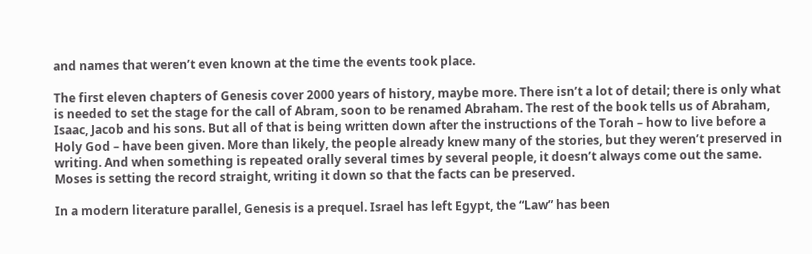and names that weren’t even known at the time the events took place.

The first eleven chapters of Genesis cover 2000 years of history, maybe more. There isn’t a lot of detail; there is only what is needed to set the stage for the call of Abram, soon to be renamed Abraham. The rest of the book tells us of Abraham, Isaac, Jacob and his sons. But all of that is being written down after the instructions of the Torah – how to live before a Holy God – have been given. More than likely, the people already knew many of the stories, but they weren’t preserved in writing. And when something is repeated orally several times by several people, it doesn’t always come out the same. Moses is setting the record straight, writing it down so that the facts can be preserved.

In a modern literature parallel, Genesis is a prequel. Israel has left Egypt, the “Law” has been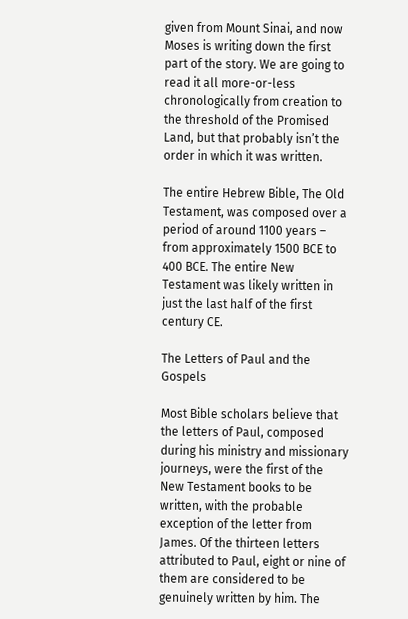given from Mount Sinai, and now Moses is writing down the first part of the story. We are going to read it all more-or-less chronologically from creation to the threshold of the Promised Land, but that probably isn’t the order in which it was written.

The entire Hebrew Bible, The Old Testament, was composed over a period of around 1100 years – from approximately 1500 BCE to 400 BCE. The entire New Testament was likely written in just the last half of the first century CE.

The Letters of Paul and the Gospels

Most Bible scholars believe that the letters of Paul, composed during his ministry and missionary journeys, were the first of the New Testament books to be written, with the probable exception of the letter from James. Of the thirteen letters attributed to Paul, eight or nine of them are considered to be genuinely written by him. The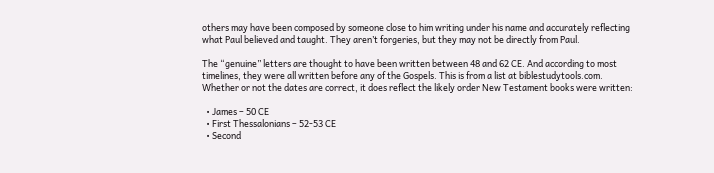others may have been composed by someone close to him writing under his name and accurately reflecting what Paul believed and taught. They aren’t forgeries, but they may not be directly from Paul.

The “genuine” letters are thought to have been written between 48 and 62 CE. And according to most timelines, they were all written before any of the Gospels. This is from a list at biblestudytools.com.  Whether or not the dates are correct, it does reflect the likely order New Testament books were written:

  • James – 50 CE
  • First Thessalonians – 52-53 CE
  • Second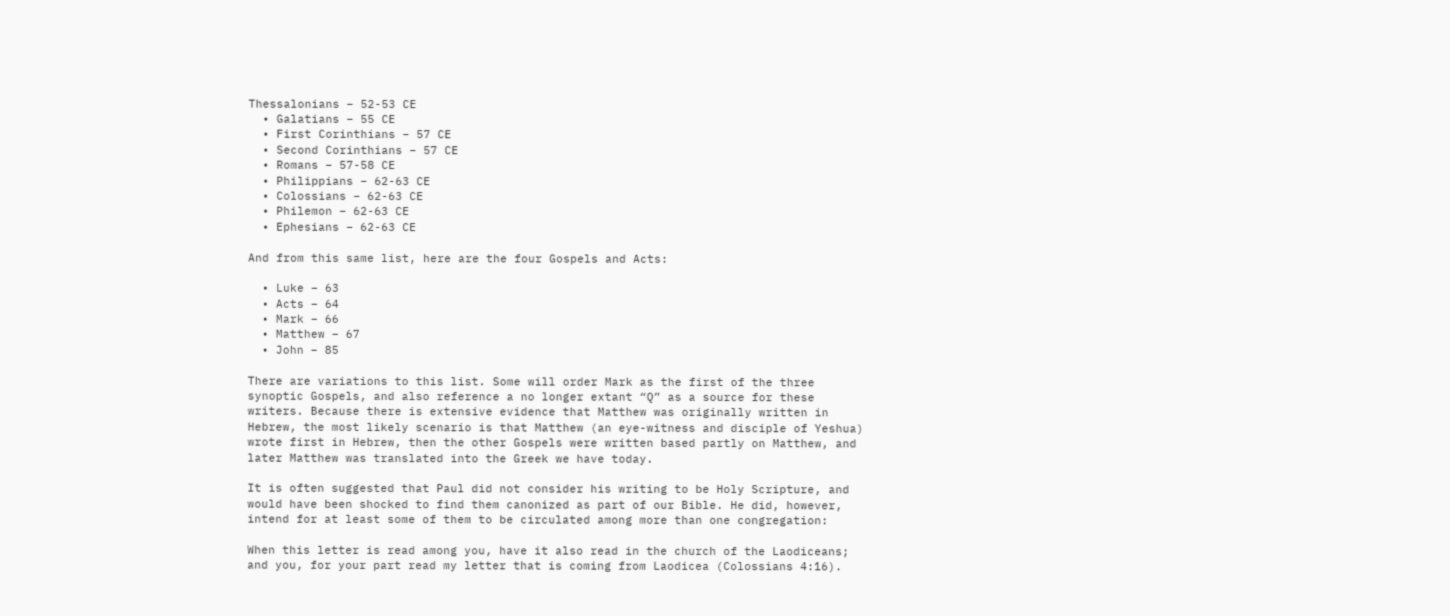Thessalonians – 52-53 CE
  • Galatians – 55 CE
  • First Corinthians – 57 CE
  • Second Corinthians – 57 CE
  • Romans – 57-58 CE
  • Philippians – 62-63 CE
  • Colossians – 62-63 CE
  • Philemon – 62-63 CE
  • Ephesians – 62-63 CE

And from this same list, here are the four Gospels and Acts:

  • Luke – 63
  • Acts – 64
  • Mark – 66
  • Matthew – 67
  • John – 85

There are variations to this list. Some will order Mark as the first of the three synoptic Gospels, and also reference a no longer extant “Q” as a source for these writers. Because there is extensive evidence that Matthew was originally written in Hebrew, the most likely scenario is that Matthew (an eye-witness and disciple of Yeshua) wrote first in Hebrew, then the other Gospels were written based partly on Matthew, and later Matthew was translated into the Greek we have today.

It is often suggested that Paul did not consider his writing to be Holy Scripture, and would have been shocked to find them canonized as part of our Bible. He did, however, intend for at least some of them to be circulated among more than one congregation:

When this letter is read among you, have it also read in the church of the Laodiceans; and you, for your part read my letter that is coming from Laodicea (Colossians 4:16).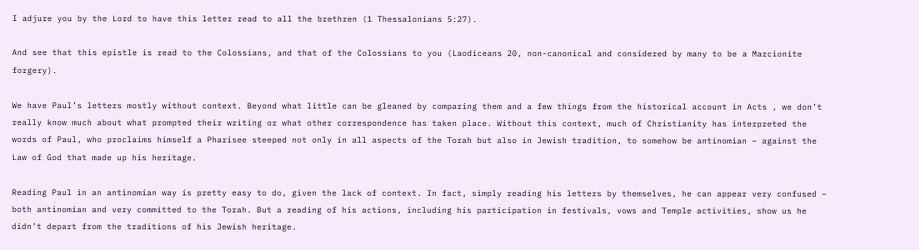I adjure you by the Lord to have this letter read to all the brethren (1 Thessalonians 5:27).

And see that this epistle is read to the Colossians, and that of the Colossians to you (Laodiceans 20, non-canonical and considered by many to be a Marcionite forgery).

We have Paul’s letters mostly without context. Beyond what little can be gleaned by comparing them and a few things from the historical account in Acts , we don’t really know much about what prompted their writing or what other correspondence has taken place. Without this context, much of Christianity has interpreted the words of Paul, who proclaims himself a Pharisee steeped not only in all aspects of the Torah but also in Jewish tradition, to somehow be antinomian – against the Law of God that made up his heritage.

Reading Paul in an antinomian way is pretty easy to do, given the lack of context. In fact, simply reading his letters by themselves, he can appear very confused – both antinomian and very committed to the Torah. But a reading of his actions, including his participation in festivals, vows and Temple activities, show us he didn’t depart from the traditions of his Jewish heritage.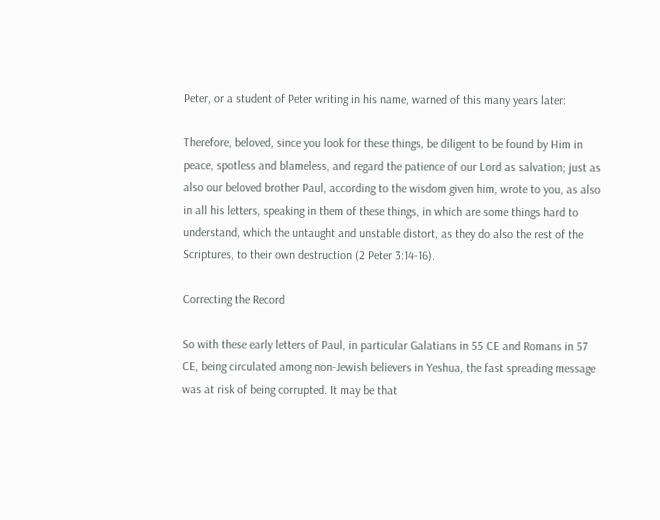Peter, or a student of Peter writing in his name, warned of this many years later:

Therefore, beloved, since you look for these things, be diligent to be found by Him in peace, spotless and blameless, and regard the patience of our Lord as salvation; just as also our beloved brother Paul, according to the wisdom given him, wrote to you, as also in all his letters, speaking in them of these things, in which are some things hard to understand, which the untaught and unstable distort, as they do also the rest of the Scriptures, to their own destruction (2 Peter 3:14-16).

Correcting the Record

So with these early letters of Paul, in particular Galatians in 55 CE and Romans in 57 CE, being circulated among non-Jewish believers in Yeshua, the fast spreading message was at risk of being corrupted. It may be that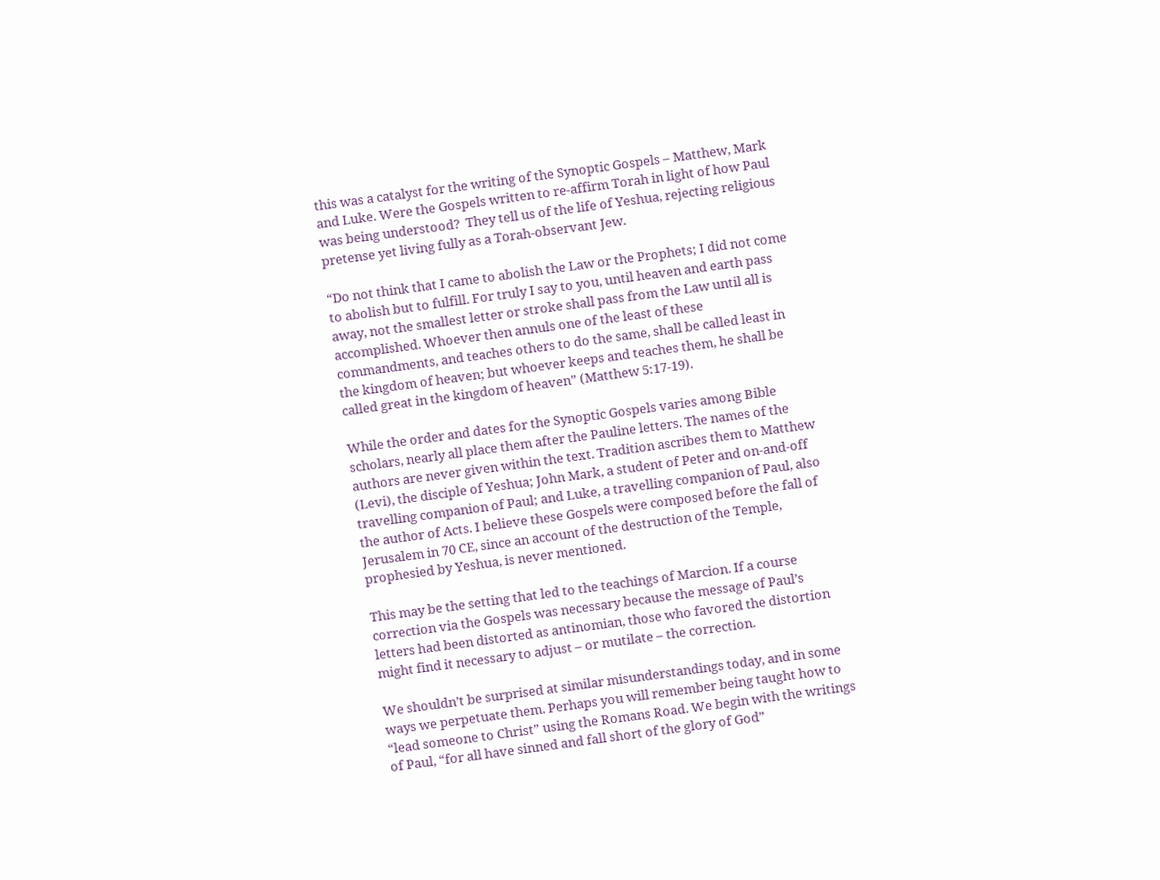this was a catalyst for the writing of the Synoptic Gospels – Matthew, Mark and Luke. Were the Gospels written to re-affirm Torah in light of how Paul was being understood?  They tell us of the life of Yeshua, rejecting religious pretense yet living fully as a Torah-observant Jew.

“Do not think that I came to abolish the Law or the Prophets; I did not come to abolish but to fulfill. For truly I say to you, until heaven and earth pass away, not the smallest letter or stroke shall pass from the Law until all is accomplished. Whoever then annuls one of the least of these commandments, and teaches others to do the same, shall be called least in the kingdom of heaven; but whoever keeps and teaches them, he shall be called great in the kingdom of heaven” (Matthew 5:17-19).

While the order and dates for the Synoptic Gospels varies among Bible scholars, nearly all place them after the Pauline letters. The names of the authors are never given within the text. Tradition ascribes them to Matthew (Levi), the disciple of Yeshua; John Mark, a student of Peter and on-and-off travelling companion of Paul; and Luke, a travelling companion of Paul, also the author of Acts. I believe these Gospels were composed before the fall of Jerusalem in 70 CE, since an account of the destruction of the Temple, prophesied by Yeshua, is never mentioned.

This may be the setting that led to the teachings of Marcion. If a course correction via the Gospels was necessary because the message of Paul’s letters had been distorted as antinomian, those who favored the distortion might find it necessary to adjust – or mutilate – the correction.

We shouldn’t be surprised at similar misunderstandings today, and in some ways we perpetuate them. Perhaps you will remember being taught how to “lead someone to Christ” using the Romans Road. We begin with the writings of Paul, “for all have sinned and fall short of the glory of God”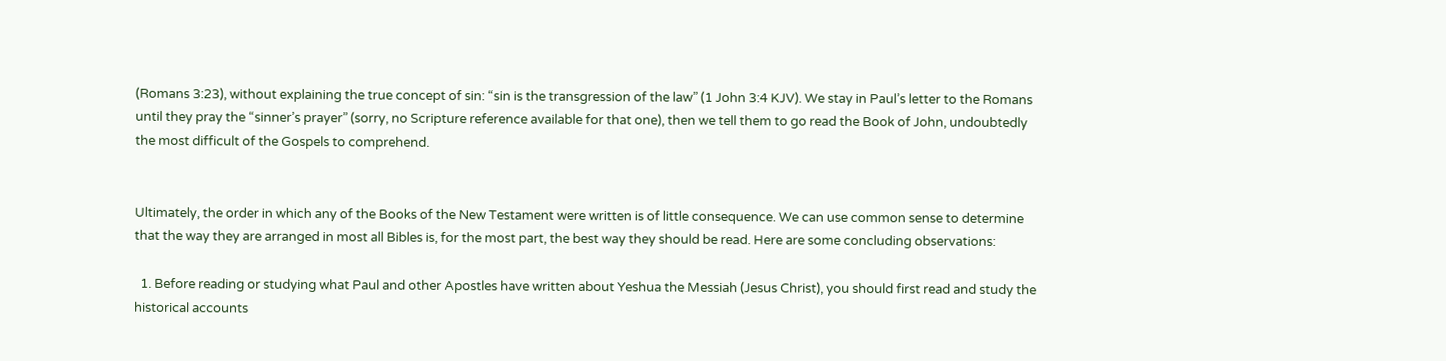(Romans 3:23), without explaining the true concept of sin: “sin is the transgression of the law” (1 John 3:4 KJV). We stay in Paul’s letter to the Romans until they pray the “sinner’s prayer” (sorry, no Scripture reference available for that one), then we tell them to go read the Book of John, undoubtedly the most difficult of the Gospels to comprehend.


Ultimately, the order in which any of the Books of the New Testament were written is of little consequence. We can use common sense to determine that the way they are arranged in most all Bibles is, for the most part, the best way they should be read. Here are some concluding observations:

  1. Before reading or studying what Paul and other Apostles have written about Yeshua the Messiah (Jesus Christ), you should first read and study the historical accounts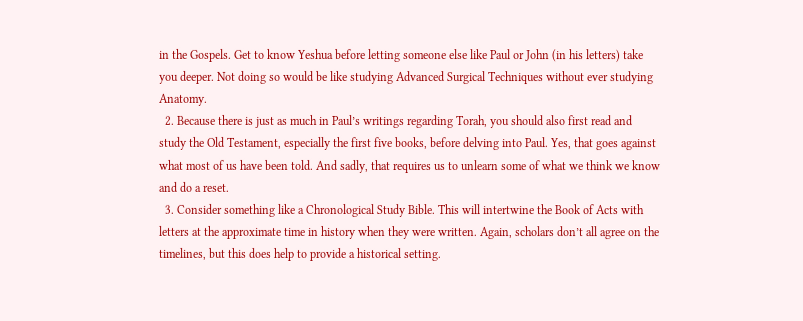in the Gospels. Get to know Yeshua before letting someone else like Paul or John (in his letters) take you deeper. Not doing so would be like studying Advanced Surgical Techniques without ever studying Anatomy.
  2. Because there is just as much in Paul’s writings regarding Torah, you should also first read and study the Old Testament, especially the first five books, before delving into Paul. Yes, that goes against what most of us have been told. And sadly, that requires us to unlearn some of what we think we know and do a reset.
  3. Consider something like a Chronological Study Bible. This will intertwine the Book of Acts with letters at the approximate time in history when they were written. Again, scholars don’t all agree on the timelines, but this does help to provide a historical setting.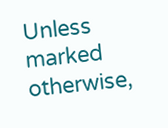Unless marked otherwise,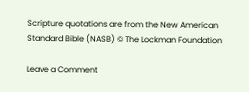Scripture quotations are from the New American Standard Bible (NASB) © The Lockman Foundation

Leave a Comment